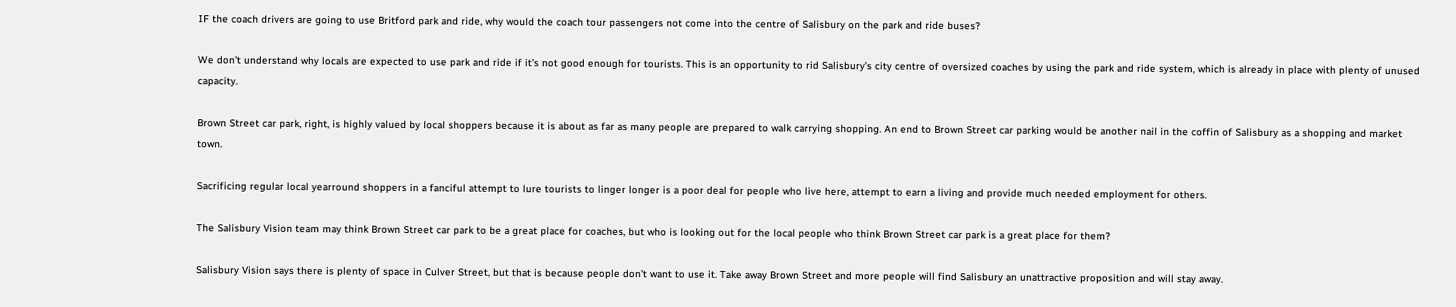IF the coach drivers are going to use Britford park and ride, why would the coach tour passengers not come into the centre of Salisbury on the park and ride buses?

We don’t understand why locals are expected to use park and ride if it’s not good enough for tourists. This is an opportunity to rid Salisbury’s city centre of oversized coaches by using the park and ride system, which is already in place with plenty of unused capacity.

Brown Street car park, right, is highly valued by local shoppers because it is about as far as many people are prepared to walk carrying shopping. An end to Brown Street car parking would be another nail in the coffin of Salisbury as a shopping and market town.

Sacrificing regular local yearround shoppers in a fanciful attempt to lure tourists to linger longer is a poor deal for people who live here, attempt to earn a living and provide much needed employment for others.

The Salisbury Vision team may think Brown Street car park to be a great place for coaches, but who is looking out for the local people who think Brown Street car park is a great place for them?

Salisbury Vision says there is plenty of space in Culver Street, but that is because people don’t want to use it. Take away Brown Street and more people will find Salisbury an unattractive proposition and will stay away.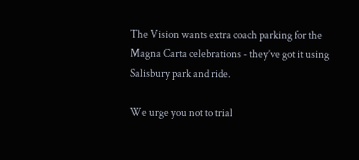The Vision wants extra coach parking for the Magna Carta celebrations - they’ve got it using Salisbury park and ride.

We urge you not to trial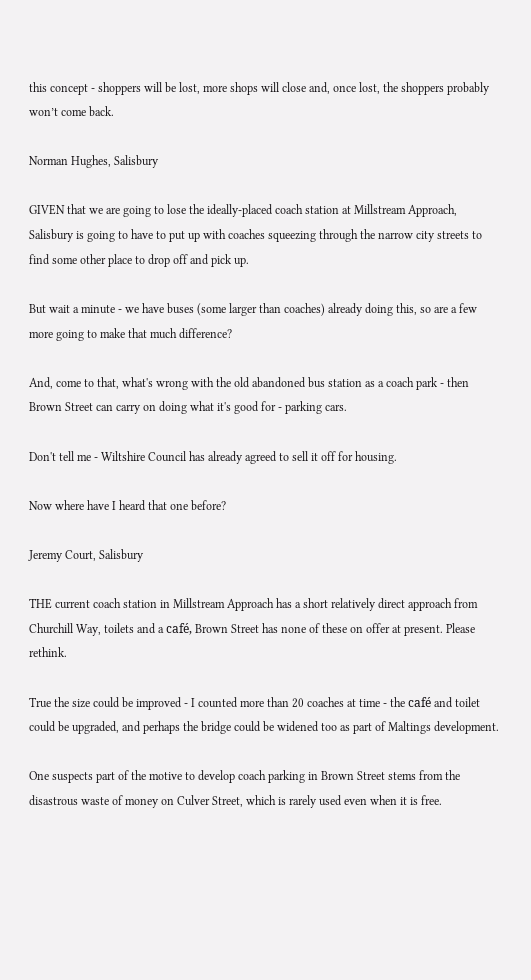this concept - shoppers will be lost, more shops will close and, once lost, the shoppers probably won’t come back.

Norman Hughes, Salisbury

GIVEN that we are going to lose the ideally-placed coach station at Millstream Approach, Salisbury is going to have to put up with coaches squeezing through the narrow city streets to find some other place to drop off and pick up.

But wait a minute - we have buses (some larger than coaches) already doing this, so are a few more going to make that much difference?

And, come to that, what's wrong with the old abandoned bus station as a coach park - then Brown Street can carry on doing what it's good for - parking cars.

Don't tell me - Wiltshire Council has already agreed to sell it off for housing.

Now where have I heard that one before?

Jeremy Court, Salisbury

THE current coach station in Millstream Approach has a short relatively direct approach from Churchill Way, toilets and a café, Brown Street has none of these on offer at present. Please rethink.

True the size could be improved - I counted more than 20 coaches at time - the café and toilet could be upgraded, and perhaps the bridge could be widened too as part of Maltings development.

One suspects part of the motive to develop coach parking in Brown Street stems from the disastrous waste of money on Culver Street, which is rarely used even when it is free.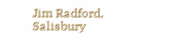Jim Radford, Salisbury